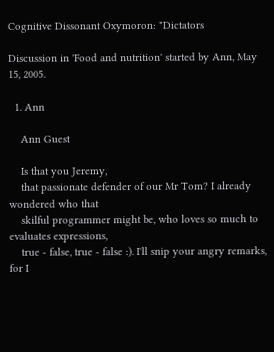Cognitive Dissonant Oxymoron: "Dictators

Discussion in 'Food and nutrition' started by Ann, May 15, 2005.

  1. Ann

    Ann Guest

    Is that you Jeremy,
    that passionate defender of our Mr Tom? I already wondered who that
    skilful programmer might be, who loves so much to evaluates expressions,
    true - false, true - false :). I'll snip your angry remarks, for I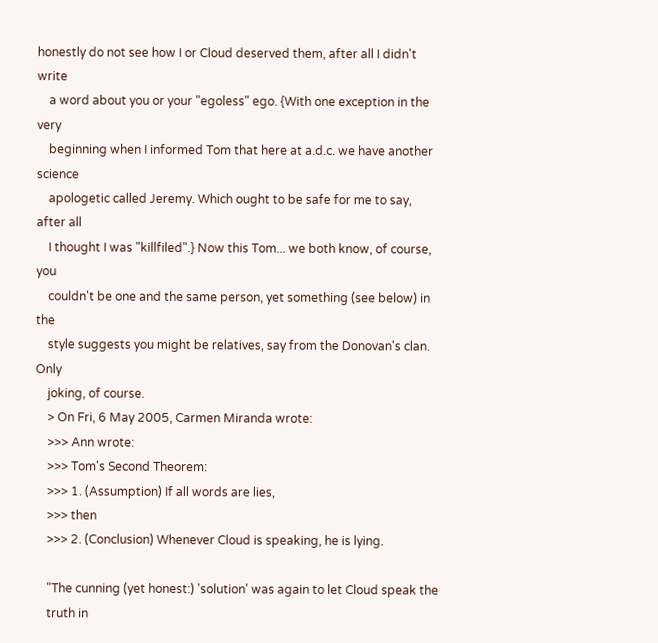honestly do not see how I or Cloud deserved them, after all I didn't write
    a word about you or your "egoless" ego. {With one exception in the very
    beginning when I informed Tom that here at a.d.c. we have another science
    apologetic called Jeremy. Which ought to be safe for me to say, after all
    I thought I was "killfiled".} Now this Tom... we both know, of course, you
    couldn't be one and the same person, yet something (see below) in the
    style suggests you might be relatives, say from the Donovan's clan. Only
    joking, of course.
    > On Fri, 6 May 2005, Carmen Miranda wrote:
    >>> Ann wrote:
    >>> Tom's Second Theorem:
    >>> 1. (Assumption) If all words are lies,
    >>> then
    >>> 2. (Conclusion) Whenever Cloud is speaking, he is lying.

    "The cunning (yet honest:) 'solution' was again to let Cloud speak the
    truth in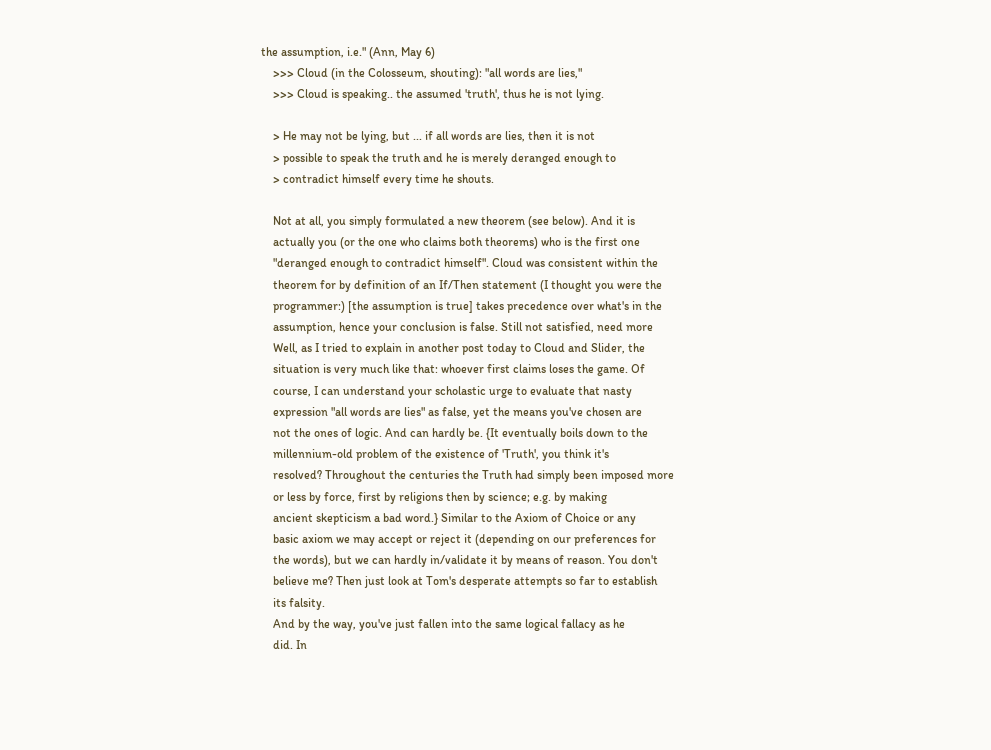the assumption, i.e." (Ann, May 6)
    >>> Cloud (in the Colosseum, shouting): "all words are lies,"
    >>> Cloud is speaking.. the assumed 'truth', thus he is not lying.

    > He may not be lying, but ... if all words are lies, then it is not
    > possible to speak the truth and he is merely deranged enough to
    > contradict himself every time he shouts.

    Not at all, you simply formulated a new theorem (see below). And it is
    actually you (or the one who claims both theorems) who is the first one
    "deranged enough to contradict himself". Cloud was consistent within the
    theorem for by definition of an If/Then statement (I thought you were the
    programmer:) [the assumption is true] takes precedence over what's in the
    assumption, hence your conclusion is false. Still not satisfied, need more
    Well, as I tried to explain in another post today to Cloud and Slider, the
    situation is very much like that: whoever first claims loses the game. Of
    course, I can understand your scholastic urge to evaluate that nasty
    expression "all words are lies" as false, yet the means you've chosen are
    not the ones of logic. And can hardly be. {It eventually boils down to the
    millennium-old problem of the existence of 'Truth', you think it's
    resolved? Throughout the centuries the Truth had simply been imposed more
    or less by force, first by religions then by science; e.g. by making
    ancient skepticism a bad word.} Similar to the Axiom of Choice or any
    basic axiom we may accept or reject it (depending on our preferences for
    the words), but we can hardly in/validate it by means of reason. You don't
    believe me? Then just look at Tom's desperate attempts so far to establish
    its falsity.
    And by the way, you've just fallen into the same logical fallacy as he
    did. In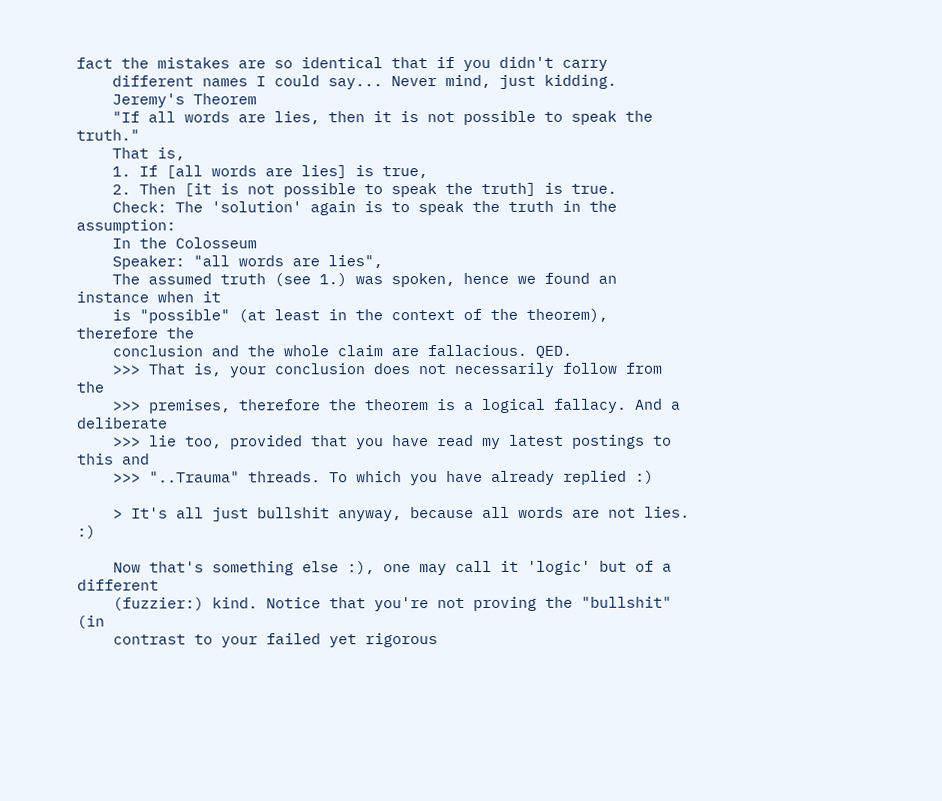fact the mistakes are so identical that if you didn't carry
    different names I could say... Never mind, just kidding.
    Jeremy's Theorem
    "If all words are lies, then it is not possible to speak the truth."
    That is,
    1. If [all words are lies] is true,
    2. Then [it is not possible to speak the truth] is true.
    Check: The 'solution' again is to speak the truth in the assumption:
    In the Colosseum
    Speaker: "all words are lies",
    The assumed truth (see 1.) was spoken, hence we found an instance when it
    is "possible" (at least in the context of the theorem), therefore the
    conclusion and the whole claim are fallacious. QED.
    >>> That is, your conclusion does not necessarily follow from the
    >>> premises, therefore the theorem is a logical fallacy. And a deliberate
    >>> lie too, provided that you have read my latest postings to this and
    >>> "..Trauma" threads. To which you have already replied :)

    > It's all just bullshit anyway, because all words are not lies. :)

    Now that's something else :), one may call it 'logic' but of a different
    (fuzzier:) kind. Notice that you're not proving the "bullshit" (in
    contrast to your failed yet rigorous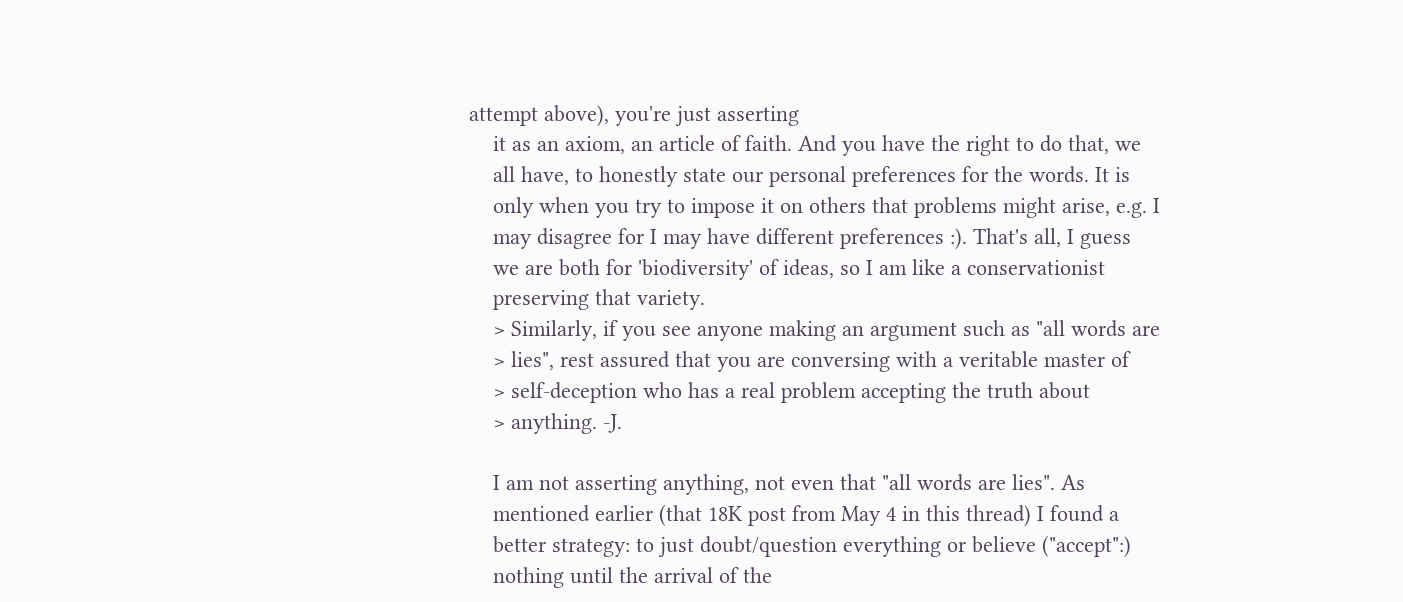attempt above), you're just asserting
    it as an axiom, an article of faith. And you have the right to do that, we
    all have, to honestly state our personal preferences for the words. It is
    only when you try to impose it on others that problems might arise, e.g. I
    may disagree for I may have different preferences :). That's all, I guess
    we are both for 'biodiversity' of ideas, so I am like a conservationist
    preserving that variety.
    > Similarly, if you see anyone making an argument such as "all words are
    > lies", rest assured that you are conversing with a veritable master of
    > self-deception who has a real problem accepting the truth about
    > anything. -J.

    I am not asserting anything, not even that "all words are lies". As
    mentioned earlier (that 18K post from May 4 in this thread) I found a
    better strategy: to just doubt/question everything or believe ("accept":)
    nothing until the arrival of the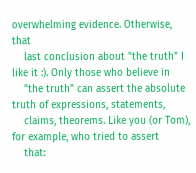overwhelming evidence. Otherwise, that
    last conclusion about "the truth" I like it :). Only those who believe in
    "the truth" can assert the absolute truth of expressions, statements,
    claims, theorems. Like you (or Tom), for example, who tried to assert
    that: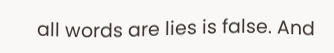all words are lies is false. And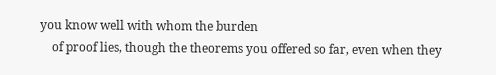you know well with whom the burden
    of proof lies, though the theorems you offered so far, even when they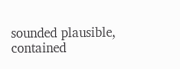sounded plausible, contained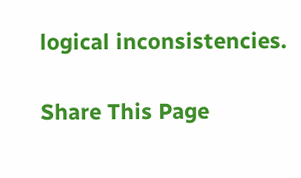logical inconsistencies.

Share This Page